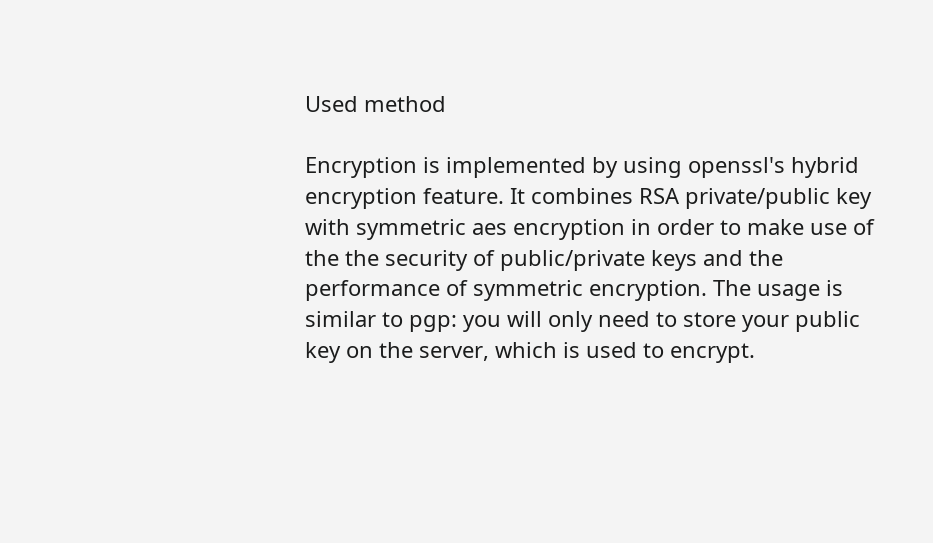Used method

Encryption is implemented by using openssl's hybrid encryption feature. It combines RSA private/public key with symmetric aes encryption in order to make use of the the security of public/private keys and the performance of symmetric encryption. The usage is similar to pgp: you will only need to store your public key on the server, which is used to encrypt.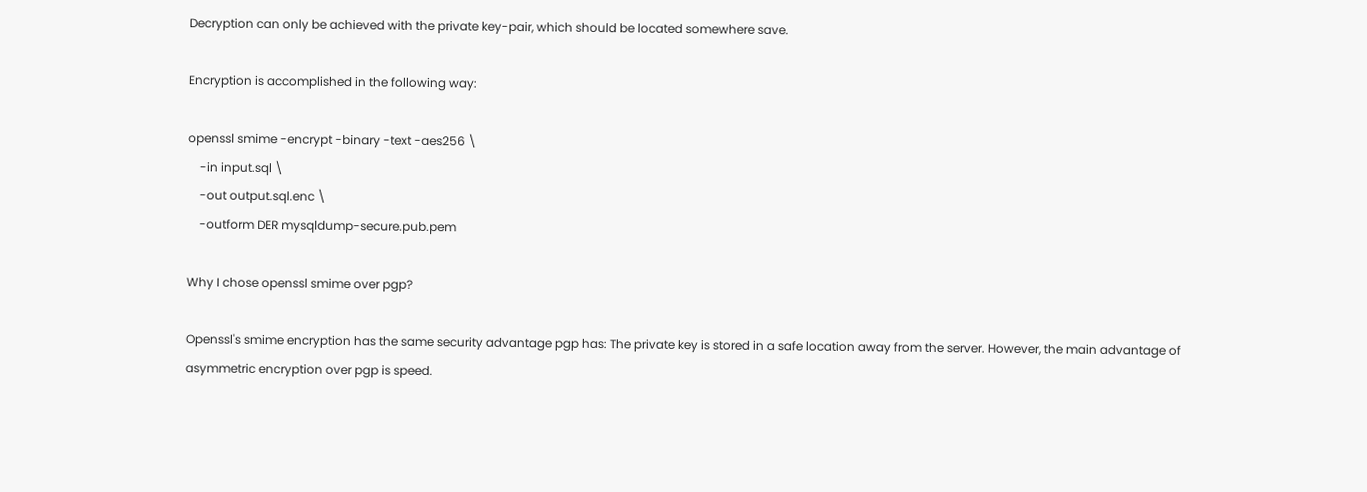Decryption can only be achieved with the private key-pair, which should be located somewhere save.

Encryption is accomplished in the following way:

openssl smime -encrypt -binary -text -aes256 \
    -in input.sql \
    -out output.sql.enc \
    -outform DER mysqldump-secure.pub.pem

Why I chose openssl smime over pgp?

Openssl's smime encryption has the same security advantage pgp has: The private key is stored in a safe location away from the server. However, the main advantage of asymmetric encryption over pgp is speed.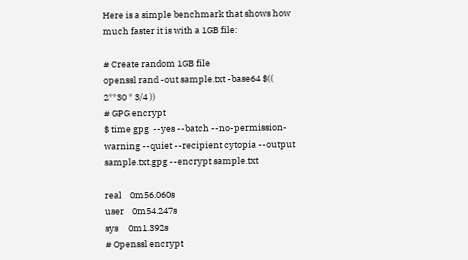Here is a simple benchmark that shows how much faster it is with a 1GB file:

# Create random 1GB file
openssl rand -out sample.txt -base64 $(( 2**30 * 3/4 ))
# GPG encrypt
$ time gpg  --yes --batch --no-permission-warning --quiet --recipient cytopia --output sample.txt.gpg --encrypt sample.txt

real    0m56.060s
user    0m54.247s
sys     0m1.392s
# Openssl encrypt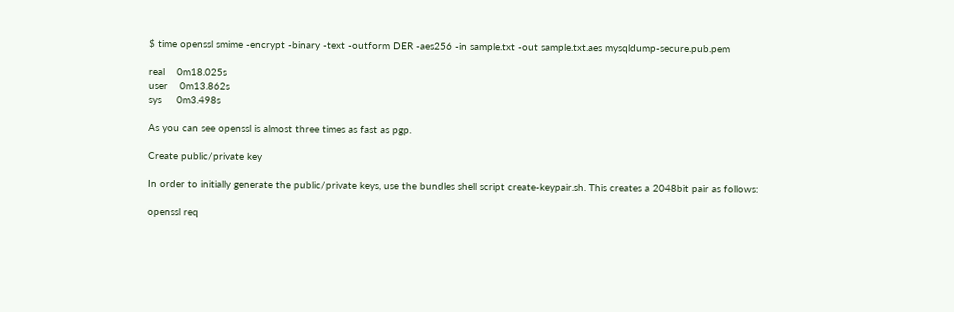$ time openssl smime -encrypt -binary -text -outform DER -aes256 -in sample.txt -out sample.txt.aes mysqldump-secure.pub.pem

real    0m18.025s
user    0m13.862s
sys     0m3.498s

As you can see openssl is almost three times as fast as pgp.

Create public/private key

In order to initially generate the public/private keys, use the bundles shell script create-keypair.sh. This creates a 2048bit pair as follows:

openssl req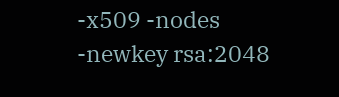-x509 -nodes -newkey rsa:2048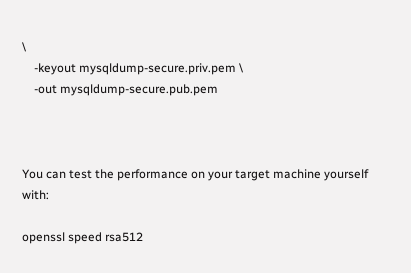\
    -keyout mysqldump-secure.priv.pem \
    -out mysqldump-secure.pub.pem



You can test the performance on your target machine yourself with:

openssl speed rsa512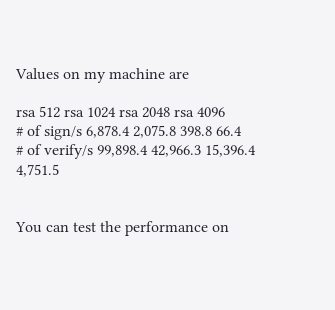Values on my machine are

rsa 512 rsa 1024 rsa 2048 rsa 4096
# of sign/s 6,878.4 2,075.8 398.8 66.4
# of verify/s 99,898.4 42,966.3 15,396.4 4,751.5


You can test the performance on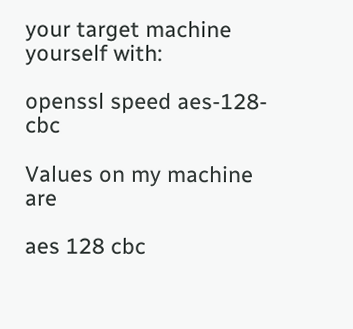your target machine yourself with:

openssl speed aes-128-cbc

Values on my machine are

aes 128 cbc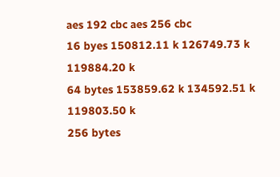aes 192 cbc aes 256 cbc
16 byes 150812.11 k 126749.73 k 119884.20 k
64 bytes 153859.62 k 134592.51 k 119803.50 k
256 bytes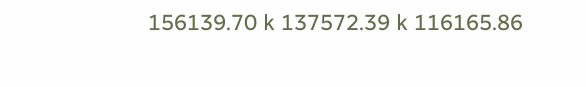156139.70 k 137572.39 k 116165.86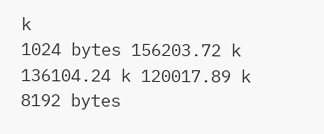k
1024 bytes 156203.72 k 136104.24 k 120017.89 k
8192 bytes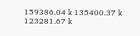159386.04 k 135400.37 k 123281.67 k